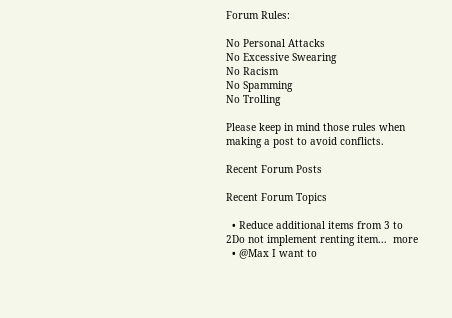Forum Rules:

No Personal Attacks
No Excessive Swearing
No Racism
No Spamming
No Trolling

Please keep in mind those rules when making a post to avoid conflicts.

Recent Forum Posts

Recent Forum Topics

  • Reduce additional items from 3 to 2Do not implement renting item...  more
  • @Max I want to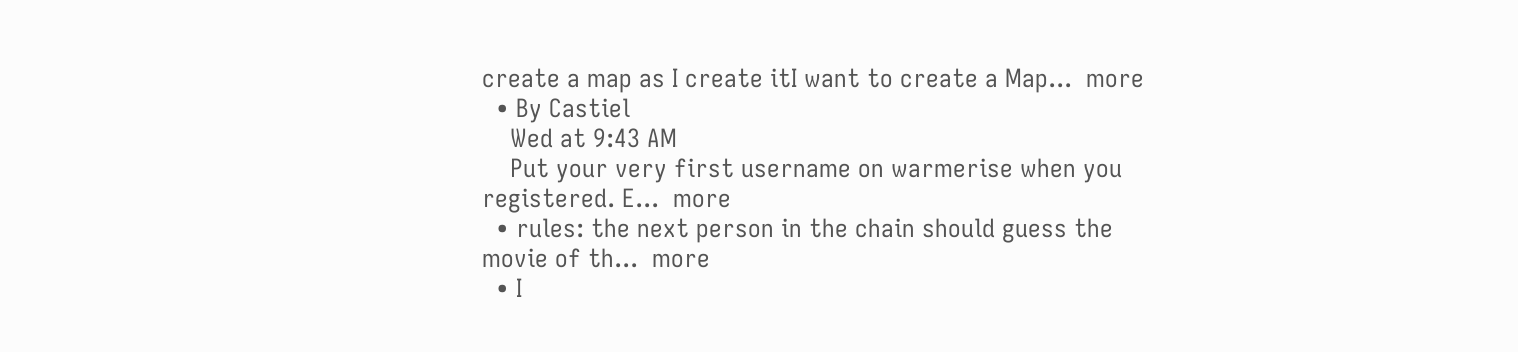create a map as I create itI want to create a Map...  more
  • By Castiel
    Wed at 9:43 AM
    Put your very first username on warmerise when you registered. E...  more
  • rules: the next person in the chain should guess the movie of th...  more
  • I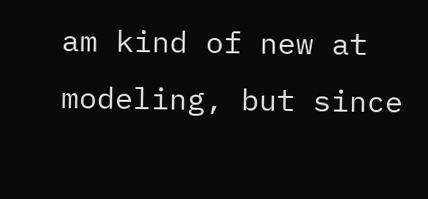am kind of new at modeling, but since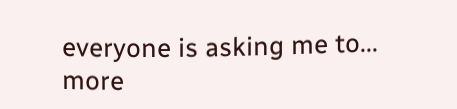everyone is asking me to...  more